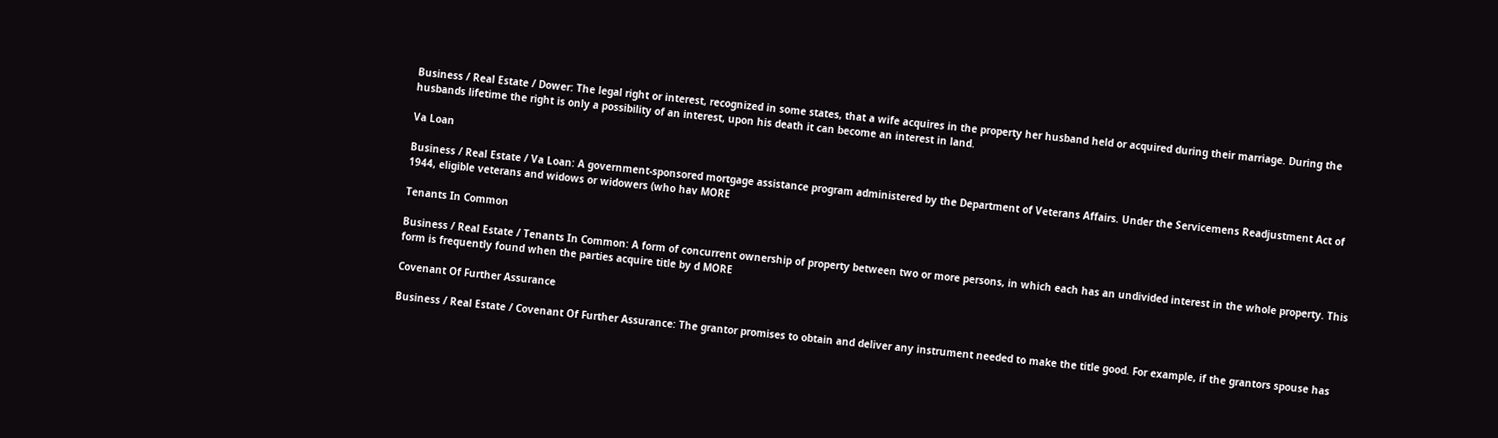Business / Real Estate / Dower: The legal right or interest, recognized in some states, that a wife acquires in the property her husband held or acquired during their marriage. During the husbands lifetime the right is only a possibility of an interest, upon his death it can become an interest in land.

Va Loan

Business / Real Estate / Va Loan: A government-sponsored mortgage assistance program administered by the Department of Veterans Affairs. Under the Servicemens Readjustment Act of 1944, eligible veterans and widows or widowers (who hav MORE

Tenants In Common

Business / Real Estate / Tenants In Common: A form of concurrent ownership of property between two or more persons, in which each has an undivided interest in the whole property. This form is frequently found when the parties acquire title by d MORE

Covenant Of Further Assurance

Business / Real Estate / Covenant Of Further Assurance: The grantor promises to obtain and deliver any instrument needed to make the title good. For example, if the grantors spouse has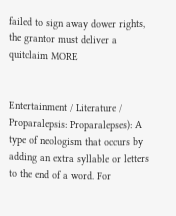failed to sign away dower rights, the grantor must deliver a quitclaim MORE


Entertainment / Literature / Proparalepsis: Proparalepses): A type of neologism that occurs by adding an extra syllable or letters to the end of a word. For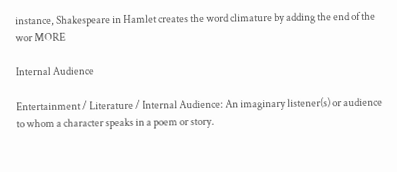instance, Shakespeare in Hamlet creates the word climature by adding the end of the wor MORE

Internal Audience

Entertainment / Literature / Internal Audience: An imaginary listener(s) or audience to whom a character speaks in a poem or story.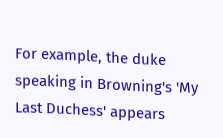For example, the duke speaking in Browning's 'My Last Duchess' appears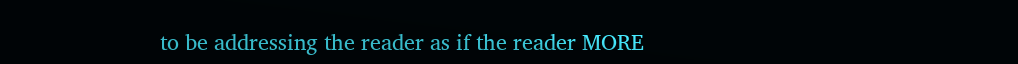to be addressing the reader as if the reader MORE